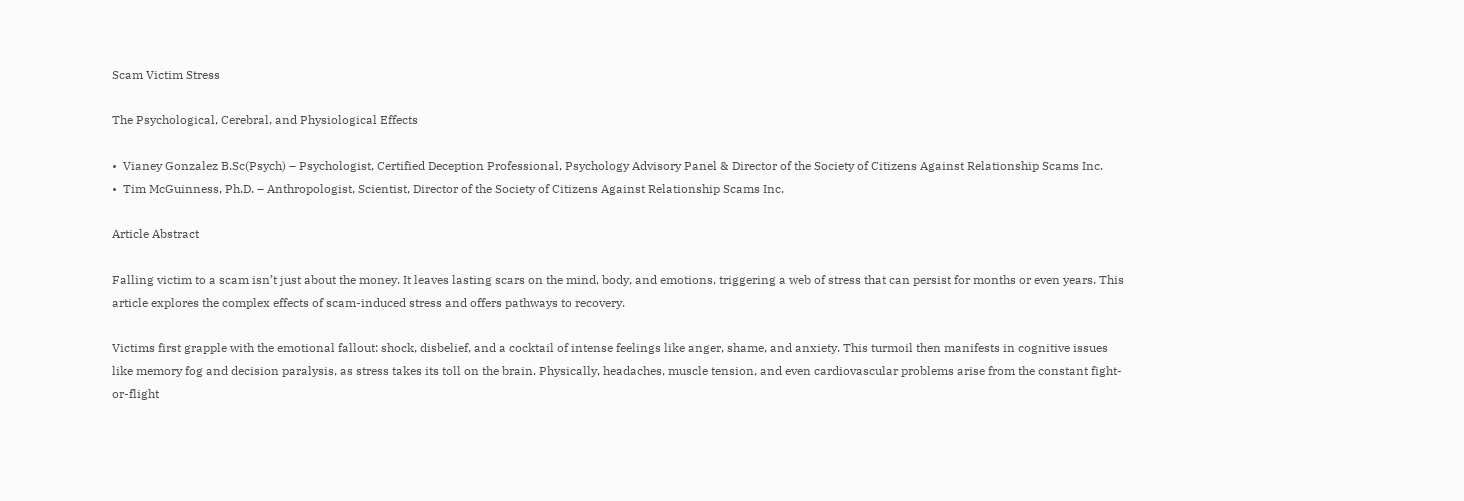Scam Victim Stress

The Psychological, Cerebral, and Physiological Effects

•  Vianey Gonzalez B.Sc(Psych) – Psychologist, Certified Deception Professional, Psychology Advisory Panel & Director of the Society of Citizens Against Relationship Scams Inc.
•  Tim McGuinness, Ph.D. – Anthropologist, Scientist, Director of the Society of Citizens Against Relationship Scams Inc.

Article Abstract

Falling victim to a scam isn’t just about the money. It leaves lasting scars on the mind, body, and emotions, triggering a web of stress that can persist for months or even years. This article explores the complex effects of scam-induced stress and offers pathways to recovery.

Victims first grapple with the emotional fallout: shock, disbelief, and a cocktail of intense feelings like anger, shame, and anxiety. This turmoil then manifests in cognitive issues like memory fog and decision paralysis, as stress takes its toll on the brain. Physically, headaches, muscle tension, and even cardiovascular problems arise from the constant fight-or-flight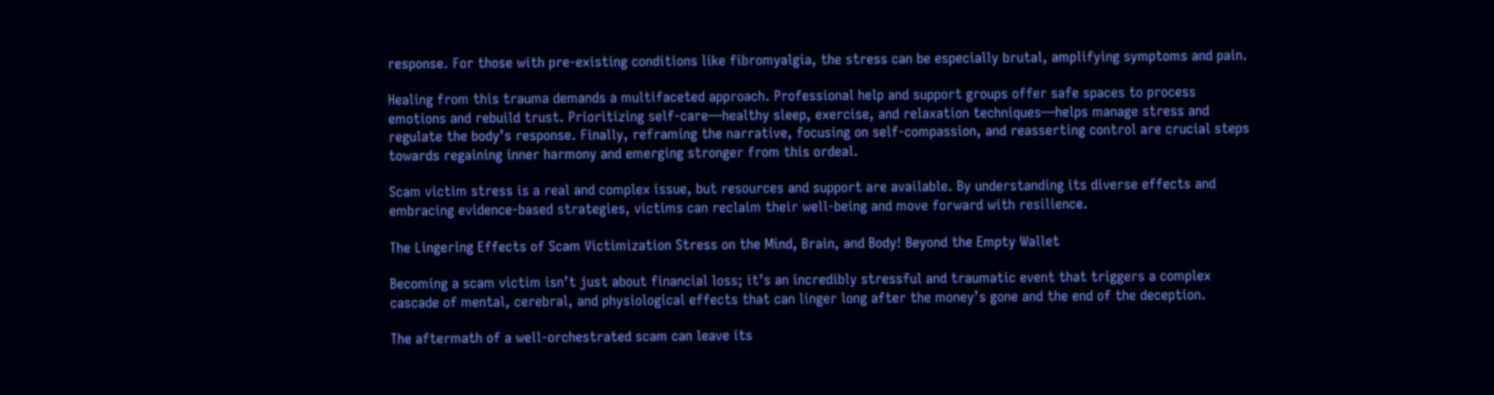response. For those with pre-existing conditions like fibromyalgia, the stress can be especially brutal, amplifying symptoms and pain.

Healing from this trauma demands a multifaceted approach. Professional help and support groups offer safe spaces to process emotions and rebuild trust. Prioritizing self-care—healthy sleep, exercise, and relaxation techniques—helps manage stress and regulate the body’s response. Finally, reframing the narrative, focusing on self-compassion, and reasserting control are crucial steps towards regaining inner harmony and emerging stronger from this ordeal.

Scam victim stress is a real and complex issue, but resources and support are available. By understanding its diverse effects and embracing evidence-based strategies, victims can reclaim their well-being and move forward with resilience.

The Lingering Effects of Scam Victimization Stress on the Mind, Brain, and Body! Beyond the Empty Wallet

Becoming a scam victim isn’t just about financial loss; it’s an incredibly stressful and traumatic event that triggers a complex cascade of mental, cerebral, and physiological effects that can linger long after the money’s gone and the end of the deception.

The aftermath of a well-orchestrated scam can leave its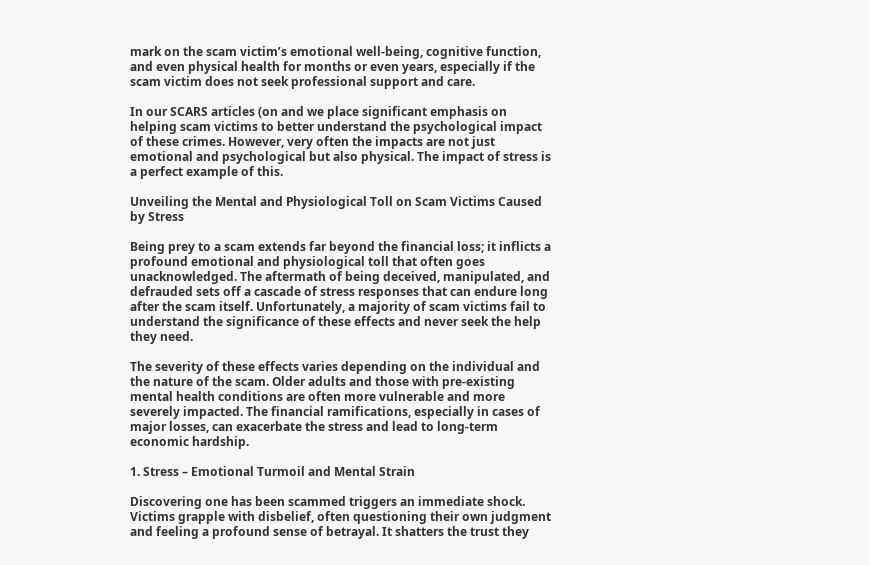mark on the scam victim’s emotional well-being, cognitive function, and even physical health for months or even years, especially if the scam victim does not seek professional support and care.

In our SCARS articles (on and we place significant emphasis on helping scam victims to better understand the psychological impact of these crimes. However, very often the impacts are not just emotional and psychological but also physical. The impact of stress is a perfect example of this.

Unveiling the Mental and Physiological Toll on Scam Victims Caused by Stress

Being prey to a scam extends far beyond the financial loss; it inflicts a profound emotional and physiological toll that often goes unacknowledged. The aftermath of being deceived, manipulated, and defrauded sets off a cascade of stress responses that can endure long after the scam itself. Unfortunately, a majority of scam victims fail to understand the significance of these effects and never seek the help they need.

The severity of these effects varies depending on the individual and the nature of the scam. Older adults and those with pre-existing mental health conditions are often more vulnerable and more severely impacted. The financial ramifications, especially in cases of major losses, can exacerbate the stress and lead to long-term economic hardship.

1. Stress – Emotional Turmoil and Mental Strain

Discovering one has been scammed triggers an immediate shock. Victims grapple with disbelief, often questioning their own judgment and feeling a profound sense of betrayal. It shatters the trust they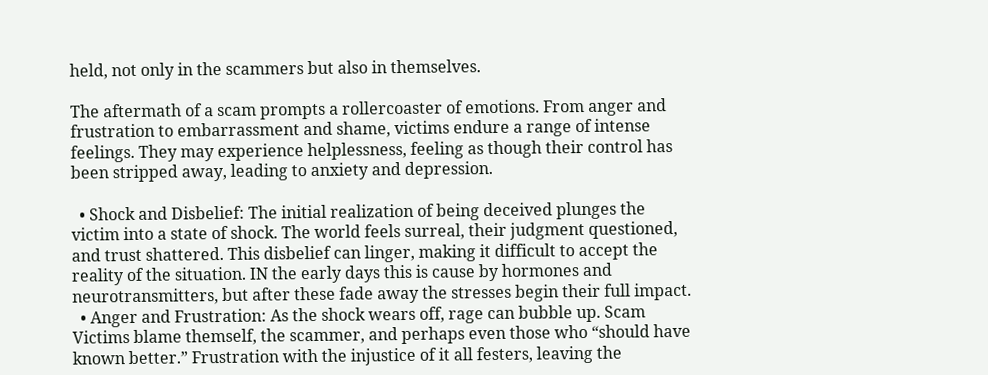held, not only in the scammers but also in themselves.

The aftermath of a scam prompts a rollercoaster of emotions. From anger and frustration to embarrassment and shame, victims endure a range of intense feelings. They may experience helplessness, feeling as though their control has been stripped away, leading to anxiety and depression.

  • Shock and Disbelief: The initial realization of being deceived plunges the victim into a state of shock. The world feels surreal, their judgment questioned, and trust shattered. This disbelief can linger, making it difficult to accept the reality of the situation. IN the early days this is cause by hormones and neurotransmitters, but after these fade away the stresses begin their full impact.
  • Anger and Frustration: As the shock wears off, rage can bubble up. Scam Victims blame themself, the scammer, and perhaps even those who “should have known better.” Frustration with the injustice of it all festers, leaving the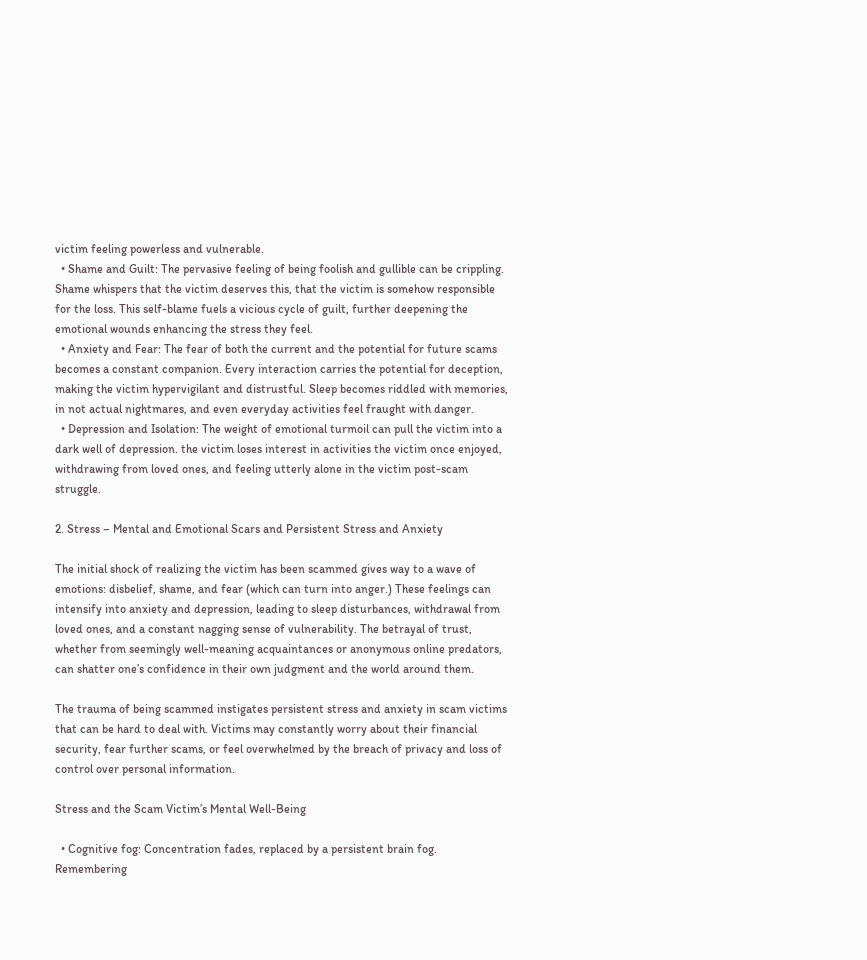victim feeling powerless and vulnerable.
  • Shame and Guilt: The pervasive feeling of being foolish and gullible can be crippling. Shame whispers that the victim deserves this, that the victim is somehow responsible for the loss. This self-blame fuels a vicious cycle of guilt, further deepening the emotional wounds enhancing the stress they feel.
  • Anxiety and Fear: The fear of both the current and the potential for future scams becomes a constant companion. Every interaction carries the potential for deception, making the victim hypervigilant and distrustful. Sleep becomes riddled with memories, in not actual nightmares, and even everyday activities feel fraught with danger.
  • Depression and Isolation: The weight of emotional turmoil can pull the victim into a dark well of depression. the victim loses interest in activities the victim once enjoyed, withdrawing from loved ones, and feeling utterly alone in the victim post-scam struggle.

2. Stress – Mental and Emotional Scars and Persistent Stress and Anxiety

The initial shock of realizing the victim has been scammed gives way to a wave of emotions: disbelief, shame, and fear (which can turn into anger.) These feelings can intensify into anxiety and depression, leading to sleep disturbances, withdrawal from loved ones, and a constant nagging sense of vulnerability. The betrayal of trust, whether from seemingly well-meaning acquaintances or anonymous online predators, can shatter one’s confidence in their own judgment and the world around them.

The trauma of being scammed instigates persistent stress and anxiety in scam victims that can be hard to deal with. Victims may constantly worry about their financial security, fear further scams, or feel overwhelmed by the breach of privacy and loss of control over personal information.

Stress and the Scam Victim’s Mental Well-Being

  • Cognitive fog: Concentration fades, replaced by a persistent brain fog. Remembering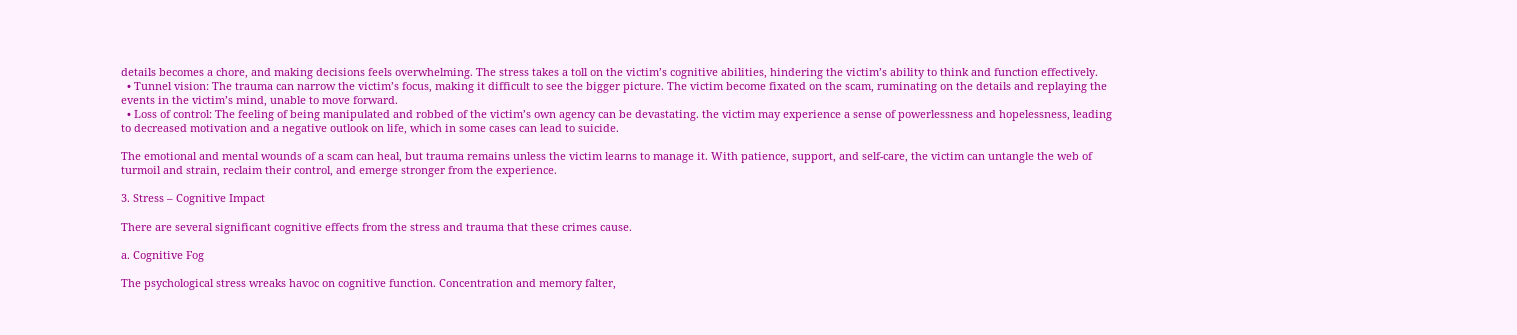details becomes a chore, and making decisions feels overwhelming. The stress takes a toll on the victim’s cognitive abilities, hindering the victim’s ability to think and function effectively.
  • Tunnel vision: The trauma can narrow the victim’s focus, making it difficult to see the bigger picture. The victim become fixated on the scam, ruminating on the details and replaying the events in the victim’s mind, unable to move forward.
  • Loss of control: The feeling of being manipulated and robbed of the victim’s own agency can be devastating. the victim may experience a sense of powerlessness and hopelessness, leading to decreased motivation and a negative outlook on life, which in some cases can lead to suicide.

The emotional and mental wounds of a scam can heal, but trauma remains unless the victim learns to manage it. With patience, support, and self-care, the victim can untangle the web of turmoil and strain, reclaim their control, and emerge stronger from the experience.

3. Stress – Cognitive Impact

There are several significant cognitive effects from the stress and trauma that these crimes cause.

a. Cognitive Fog

The psychological stress wreaks havoc on cognitive function. Concentration and memory falter,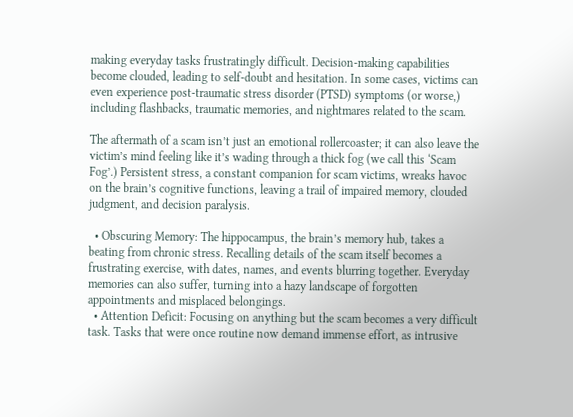making everyday tasks frustratingly difficult. Decision-making capabilities become clouded, leading to self-doubt and hesitation. In some cases, victims can even experience post-traumatic stress disorder (PTSD) symptoms (or worse,) including flashbacks, traumatic memories, and nightmares related to the scam.

The aftermath of a scam isn’t just an emotional rollercoaster; it can also leave the victim’s mind feeling like it’s wading through a thick fog (we call this ‘Scam Fog’.) Persistent stress, a constant companion for scam victims, wreaks havoc on the brain’s cognitive functions, leaving a trail of impaired memory, clouded judgment, and decision paralysis.

  • Obscuring Memory: The hippocampus, the brain’s memory hub, takes a beating from chronic stress. Recalling details of the scam itself becomes a frustrating exercise, with dates, names, and events blurring together. Everyday memories can also suffer, turning into a hazy landscape of forgotten appointments and misplaced belongings.
  • Attention Deficit: Focusing on anything but the scam becomes a very difficult task. Tasks that were once routine now demand immense effort, as intrusive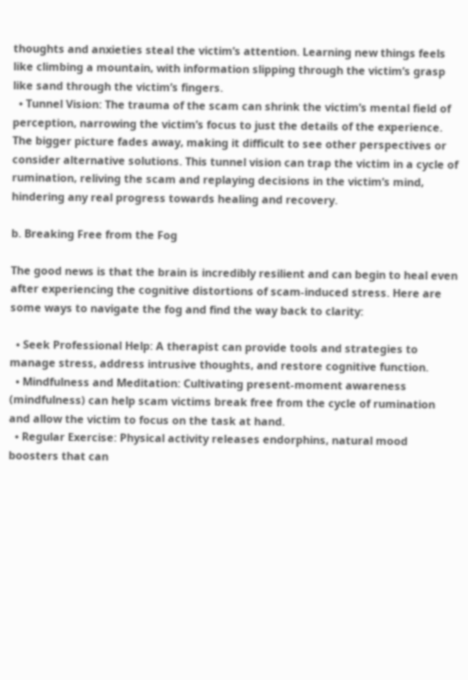thoughts and anxieties steal the victim’s attention. Learning new things feels like climbing a mountain, with information slipping through the victim’s grasp like sand through the victim’s fingers.
  • Tunnel Vision: The trauma of the scam can shrink the victim’s mental field of perception, narrowing the victim’s focus to just the details of the experience. The bigger picture fades away, making it difficult to see other perspectives or consider alternative solutions. This tunnel vision can trap the victim in a cycle of rumination, reliving the scam and replaying decisions in the victim’s mind, hindering any real progress towards healing and recovery.

b. Breaking Free from the Fog

The good news is that the brain is incredibly resilient and can begin to heal even after experiencing the cognitive distortions of scam-induced stress. Here are some ways to navigate the fog and find the way back to clarity:

  • Seek Professional Help: A therapist can provide tools and strategies to manage stress, address intrusive thoughts, and restore cognitive function.
  • Mindfulness and Meditation: Cultivating present-moment awareness (mindfulness) can help scam victims break free from the cycle of rumination and allow the victim to focus on the task at hand.
  • Regular Exercise: Physical activity releases endorphins, natural mood boosters that can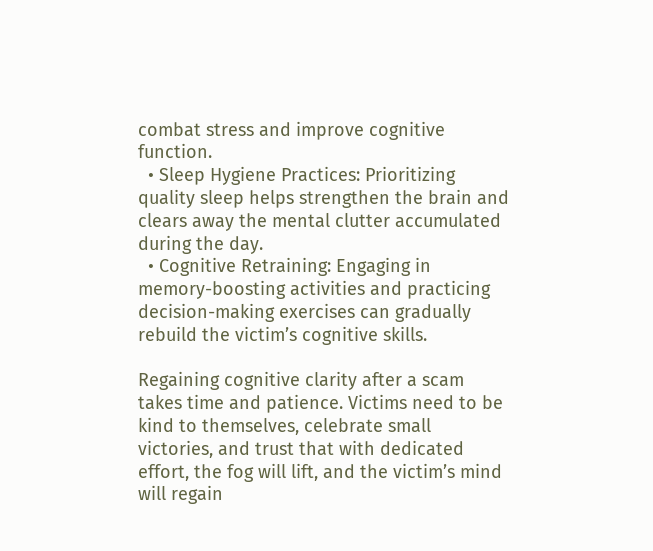combat stress and improve cognitive function.
  • Sleep Hygiene Practices: Prioritizing quality sleep helps strengthen the brain and clears away the mental clutter accumulated during the day.
  • Cognitive Retraining: Engaging in memory-boosting activities and practicing decision-making exercises can gradually rebuild the victim’s cognitive skills.

Regaining cognitive clarity after a scam takes time and patience. Victims need to be kind to themselves, celebrate small victories, and trust that with dedicated effort, the fog will lift, and the victim’s mind will regain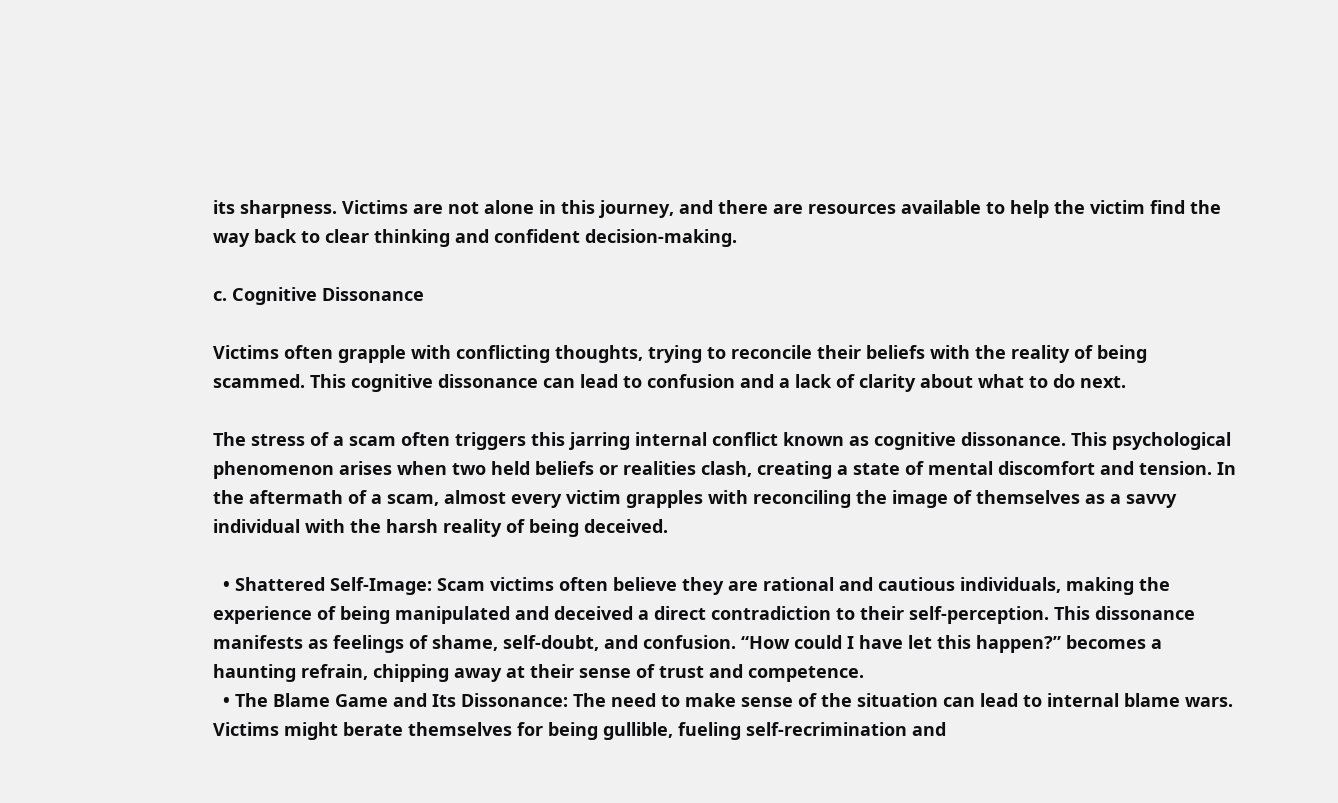its sharpness. Victims are not alone in this journey, and there are resources available to help the victim find the way back to clear thinking and confident decision-making.

c. Cognitive Dissonance

Victims often grapple with conflicting thoughts, trying to reconcile their beliefs with the reality of being scammed. This cognitive dissonance can lead to confusion and a lack of clarity about what to do next.

The stress of a scam often triggers this jarring internal conflict known as cognitive dissonance. This psychological phenomenon arises when two held beliefs or realities clash, creating a state of mental discomfort and tension. In the aftermath of a scam, almost every victim grapples with reconciling the image of themselves as a savvy individual with the harsh reality of being deceived.

  • Shattered Self-Image: Scam victims often believe they are rational and cautious individuals, making the experience of being manipulated and deceived a direct contradiction to their self-perception. This dissonance manifests as feelings of shame, self-doubt, and confusion. “How could I have let this happen?” becomes a haunting refrain, chipping away at their sense of trust and competence.
  • The Blame Game and Its Dissonance: The need to make sense of the situation can lead to internal blame wars. Victims might berate themselves for being gullible, fueling self-recrimination and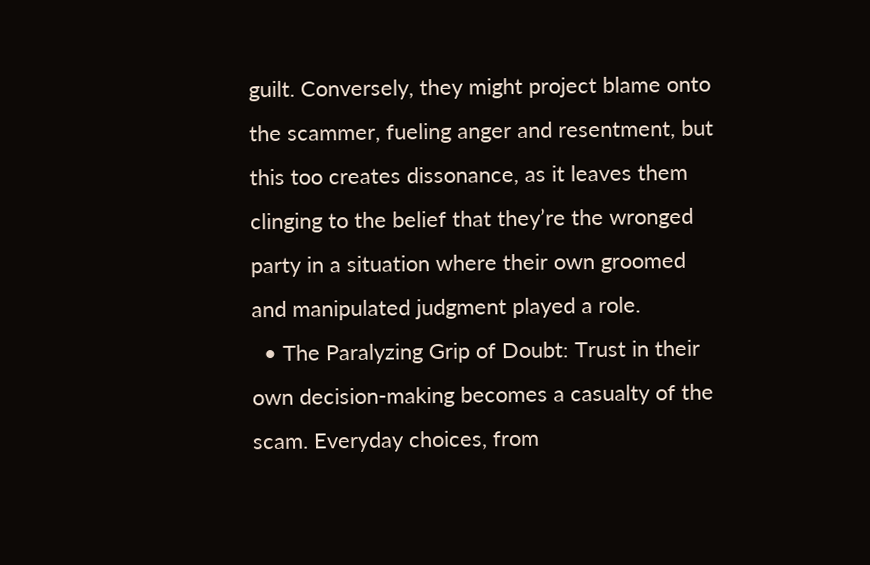guilt. Conversely, they might project blame onto the scammer, fueling anger and resentment, but this too creates dissonance, as it leaves them clinging to the belief that they’re the wronged party in a situation where their own groomed and manipulated judgment played a role.
  • The Paralyzing Grip of Doubt: Trust in their own decision-making becomes a casualty of the scam. Everyday choices, from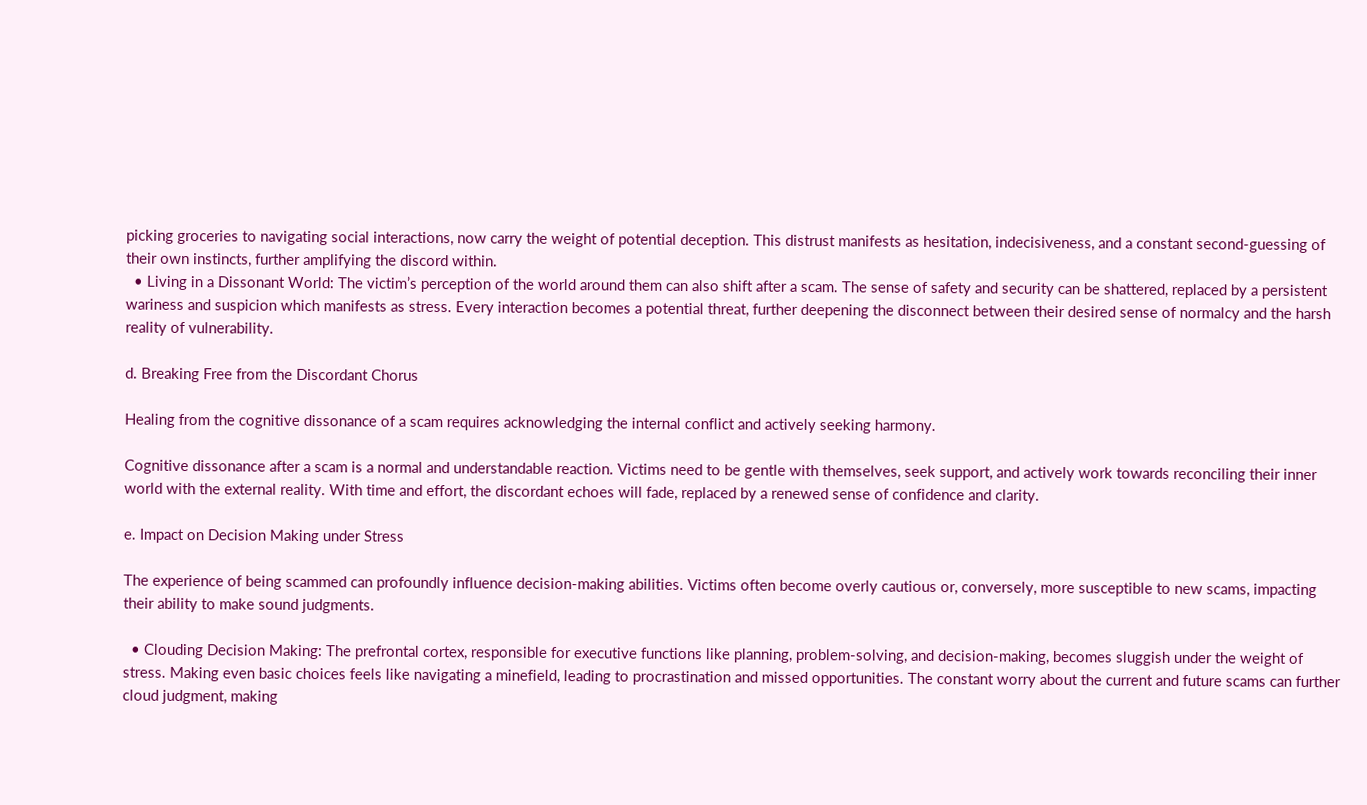picking groceries to navigating social interactions, now carry the weight of potential deception. This distrust manifests as hesitation, indecisiveness, and a constant second-guessing of their own instincts, further amplifying the discord within.
  • Living in a Dissonant World: The victim’s perception of the world around them can also shift after a scam. The sense of safety and security can be shattered, replaced by a persistent wariness and suspicion which manifests as stress. Every interaction becomes a potential threat, further deepening the disconnect between their desired sense of normalcy and the harsh reality of vulnerability.

d. Breaking Free from the Discordant Chorus

Healing from the cognitive dissonance of a scam requires acknowledging the internal conflict and actively seeking harmony.

Cognitive dissonance after a scam is a normal and understandable reaction. Victims need to be gentle with themselves, seek support, and actively work towards reconciling their inner world with the external reality. With time and effort, the discordant echoes will fade, replaced by a renewed sense of confidence and clarity.

e. Impact on Decision Making under Stress

The experience of being scammed can profoundly influence decision-making abilities. Victims often become overly cautious or, conversely, more susceptible to new scams, impacting their ability to make sound judgments.

  • Clouding Decision Making: The prefrontal cortex, responsible for executive functions like planning, problem-solving, and decision-making, becomes sluggish under the weight of stress. Making even basic choices feels like navigating a minefield, leading to procrastination and missed opportunities. The constant worry about the current and future scams can further cloud judgment, making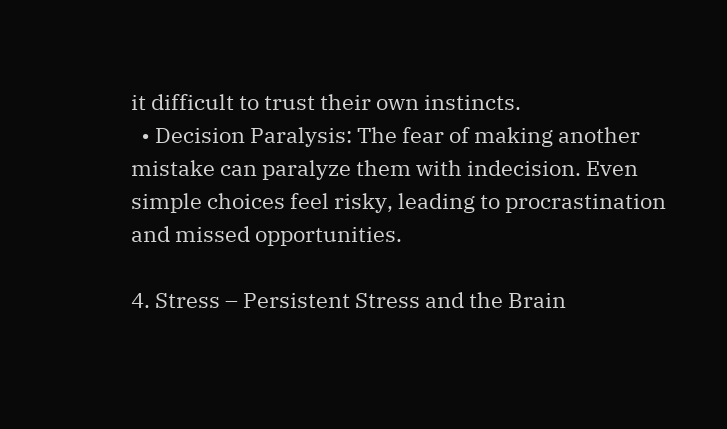it difficult to trust their own instincts.
  • Decision Paralysis: The fear of making another mistake can paralyze them with indecision. Even simple choices feel risky, leading to procrastination and missed opportunities.

4. Stress – Persistent Stress and the Brain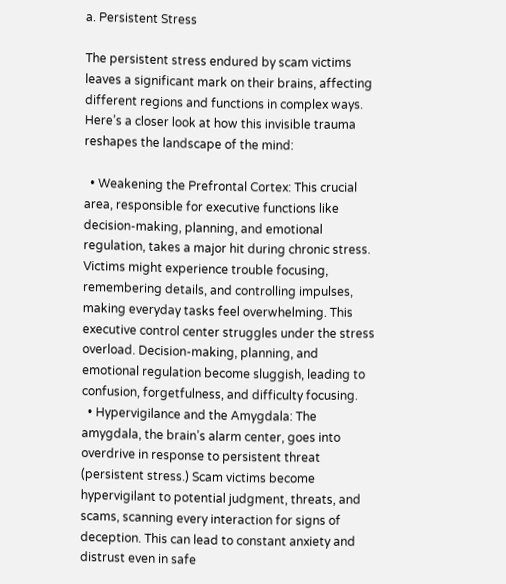a. Persistent Stress

The persistent stress endured by scam victims leaves a significant mark on their brains, affecting different regions and functions in complex ways. Here’s a closer look at how this invisible trauma reshapes the landscape of the mind:

  • Weakening the Prefrontal Cortex: This crucial area, responsible for executive functions like decision-making, planning, and emotional regulation, takes a major hit during chronic stress. Victims might experience trouble focusing, remembering details, and controlling impulses, making everyday tasks feel overwhelming. This executive control center struggles under the stress overload. Decision-making, planning, and emotional regulation become sluggish, leading to confusion, forgetfulness, and difficulty focusing.
  • Hypervigilance and the Amygdala: The amygdala, the brain’s alarm center, goes into overdrive in response to persistent threat (persistent stress.) Scam victims become hypervigilant to potential judgment, threats, and scams, scanning every interaction for signs of deception. This can lead to constant anxiety and distrust even in safe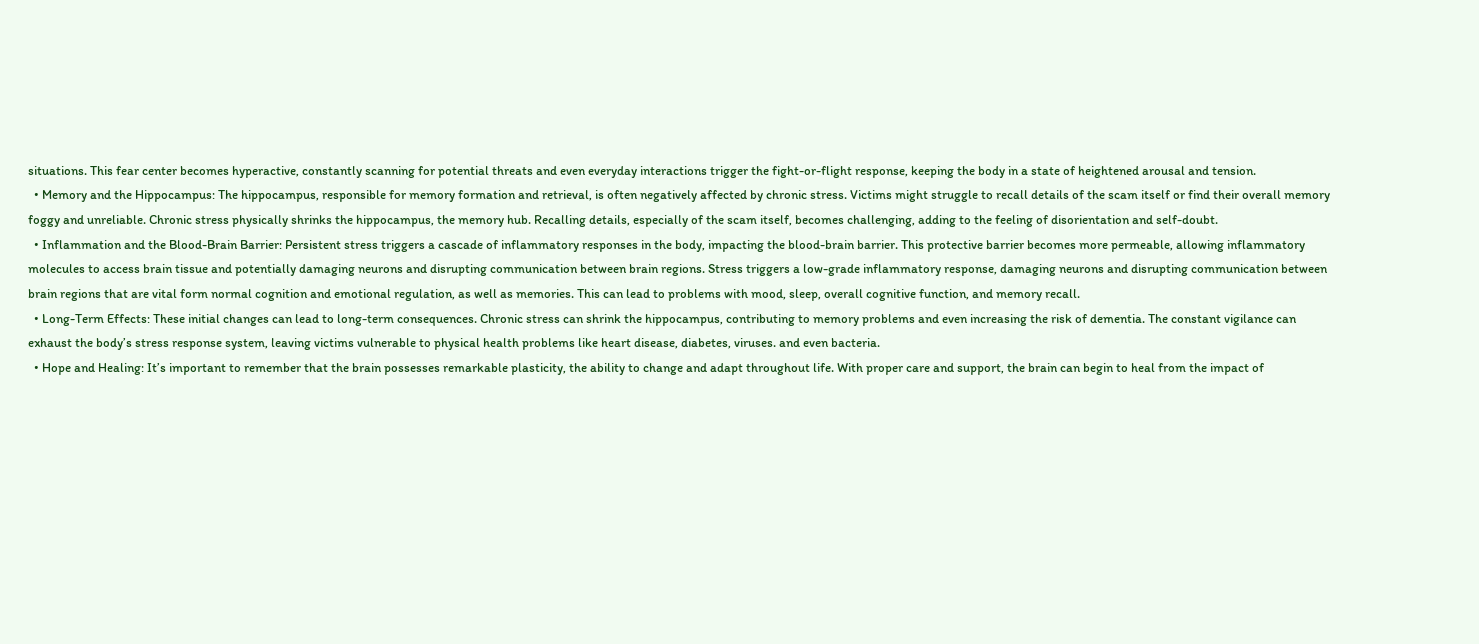situations. This fear center becomes hyperactive, constantly scanning for potential threats and even everyday interactions trigger the fight-or-flight response, keeping the body in a state of heightened arousal and tension.
  • Memory and the Hippocampus: The hippocampus, responsible for memory formation and retrieval, is often negatively affected by chronic stress. Victims might struggle to recall details of the scam itself or find their overall memory foggy and unreliable. Chronic stress physically shrinks the hippocampus, the memory hub. Recalling details, especially of the scam itself, becomes challenging, adding to the feeling of disorientation and self-doubt.
  • Inflammation and the Blood-Brain Barrier: Persistent stress triggers a cascade of inflammatory responses in the body, impacting the blood-brain barrier. This protective barrier becomes more permeable, allowing inflammatory molecules to access brain tissue and potentially damaging neurons and disrupting communication between brain regions. Stress triggers a low-grade inflammatory response, damaging neurons and disrupting communication between brain regions that are vital form normal cognition and emotional regulation, as well as memories. This can lead to problems with mood, sleep, overall cognitive function, and memory recall.
  • Long-Term Effects: These initial changes can lead to long-term consequences. Chronic stress can shrink the hippocampus, contributing to memory problems and even increasing the risk of dementia. The constant vigilance can exhaust the body’s stress response system, leaving victims vulnerable to physical health problems like heart disease, diabetes, viruses. and even bacteria.
  • Hope and Healing: It’s important to remember that the brain possesses remarkable plasticity, the ability to change and adapt throughout life. With proper care and support, the brain can begin to heal from the impact of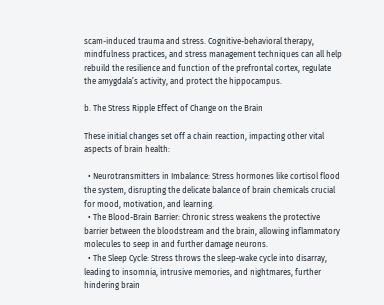scam-induced trauma and stress. Cognitive-behavioral therapy, mindfulness practices, and stress management techniques can all help rebuild the resilience and function of the prefrontal cortex, regulate the amygdala’s activity, and protect the hippocampus.

b. The Stress Ripple Effect of Change on the Brain

These initial changes set off a chain reaction, impacting other vital aspects of brain health:

  • Neurotransmitters in Imbalance: Stress hormones like cortisol flood the system, disrupting the delicate balance of brain chemicals crucial for mood, motivation, and learning.
  • The Blood-Brain Barrier: Chronic stress weakens the protective barrier between the bloodstream and the brain, allowing inflammatory molecules to seep in and further damage neurons.
  • The Sleep Cycle: Stress throws the sleep-wake cycle into disarray, leading to insomnia, intrusive memories, and nightmares, further hindering brain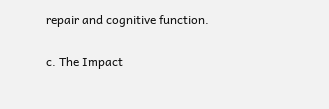repair and cognitive function.

c. The Impact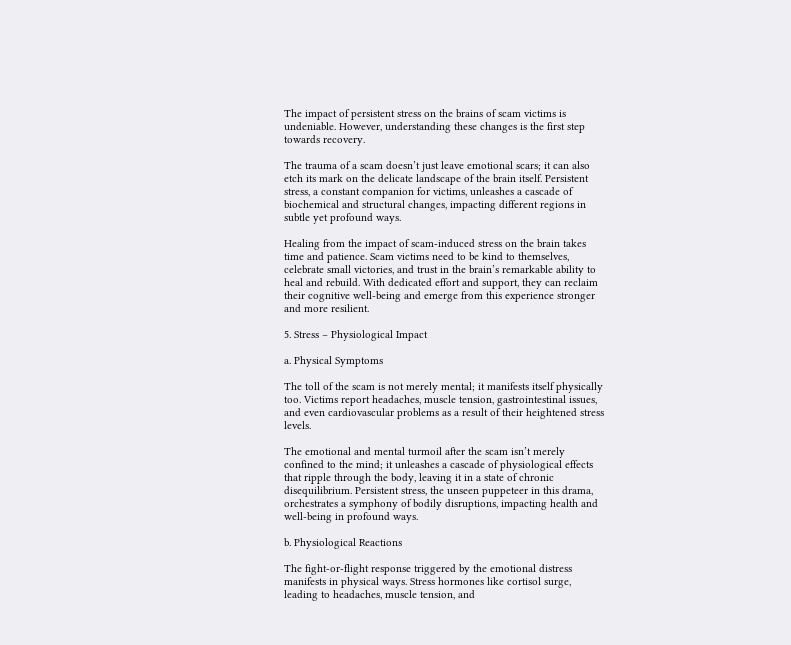The impact of persistent stress on the brains of scam victims is undeniable. However, understanding these changes is the first step towards recovery.

The trauma of a scam doesn’t just leave emotional scars; it can also etch its mark on the delicate landscape of the brain itself. Persistent stress, a constant companion for victims, unleashes a cascade of biochemical and structural changes, impacting different regions in subtle yet profound ways.

Healing from the impact of scam-induced stress on the brain takes time and patience. Scam victims need to be kind to themselves, celebrate small victories, and trust in the brain’s remarkable ability to heal and rebuild. With dedicated effort and support, they can reclaim their cognitive well-being and emerge from this experience stronger and more resilient.

5. Stress – Physiological Impact

a. Physical Symptoms

The toll of the scam is not merely mental; it manifests itself physically too. Victims report headaches, muscle tension, gastrointestinal issues, and even cardiovascular problems as a result of their heightened stress levels.

The emotional and mental turmoil after the scam isn’t merely confined to the mind; it unleashes a cascade of physiological effects that ripple through the body, leaving it in a state of chronic disequilibrium. Persistent stress, the unseen puppeteer in this drama, orchestrates a symphony of bodily disruptions, impacting health and well-being in profound ways.

b. Physiological Reactions

The fight-or-flight response triggered by the emotional distress manifests in physical ways. Stress hormones like cortisol surge, leading to headaches, muscle tension, and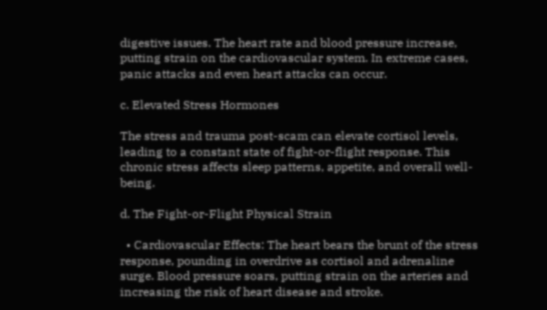digestive issues. The heart rate and blood pressure increase, putting strain on the cardiovascular system. In extreme cases, panic attacks and even heart attacks can occur.

c. Elevated Stress Hormones

The stress and trauma post-scam can elevate cortisol levels, leading to a constant state of fight-or-flight response. This chronic stress affects sleep patterns, appetite, and overall well-being.

d. The Fight-or-Flight Physical Strain

  • Cardiovascular Effects: The heart bears the brunt of the stress response, pounding in overdrive as cortisol and adrenaline surge. Blood pressure soars, putting strain on the arteries and increasing the risk of heart disease and stroke.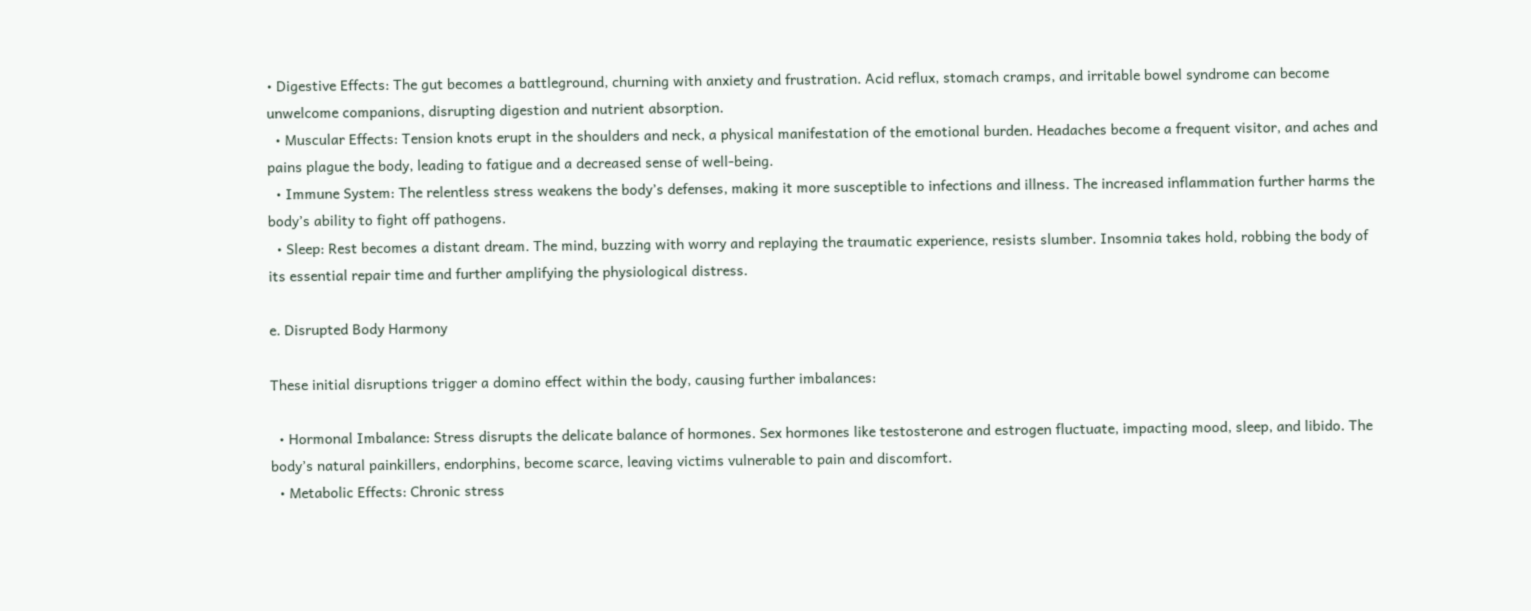• Digestive Effects: The gut becomes a battleground, churning with anxiety and frustration. Acid reflux, stomach cramps, and irritable bowel syndrome can become unwelcome companions, disrupting digestion and nutrient absorption.
  • Muscular Effects: Tension knots erupt in the shoulders and neck, a physical manifestation of the emotional burden. Headaches become a frequent visitor, and aches and pains plague the body, leading to fatigue and a decreased sense of well-being.
  • Immune System: The relentless stress weakens the body’s defenses, making it more susceptible to infections and illness. The increased inflammation further harms the body’s ability to fight off pathogens.
  • Sleep: Rest becomes a distant dream. The mind, buzzing with worry and replaying the traumatic experience, resists slumber. Insomnia takes hold, robbing the body of its essential repair time and further amplifying the physiological distress.

e. Disrupted Body Harmony

These initial disruptions trigger a domino effect within the body, causing further imbalances:

  • Hormonal Imbalance: Stress disrupts the delicate balance of hormones. Sex hormones like testosterone and estrogen fluctuate, impacting mood, sleep, and libido. The body’s natural painkillers, endorphins, become scarce, leaving victims vulnerable to pain and discomfort.
  • Metabolic Effects: Chronic stress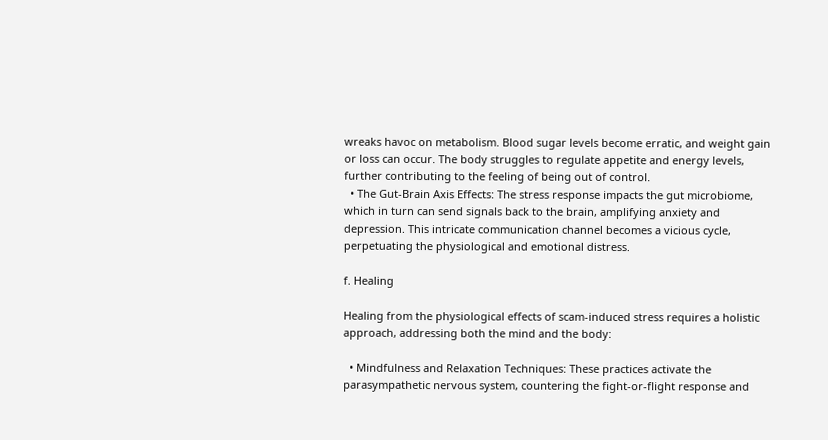wreaks havoc on metabolism. Blood sugar levels become erratic, and weight gain or loss can occur. The body struggles to regulate appetite and energy levels, further contributing to the feeling of being out of control.
  • The Gut-Brain Axis Effects: The stress response impacts the gut microbiome, which in turn can send signals back to the brain, amplifying anxiety and depression. This intricate communication channel becomes a vicious cycle, perpetuating the physiological and emotional distress.

f. Healing

Healing from the physiological effects of scam-induced stress requires a holistic approach, addressing both the mind and the body:

  • Mindfulness and Relaxation Techniques: These practices activate the parasympathetic nervous system, countering the fight-or-flight response and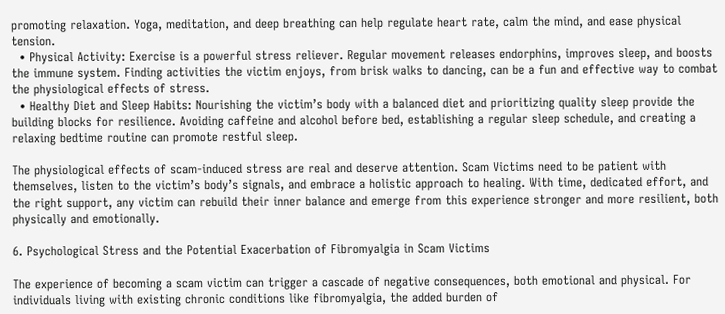promoting relaxation. Yoga, meditation, and deep breathing can help regulate heart rate, calm the mind, and ease physical tension.
  • Physical Activity: Exercise is a powerful stress reliever. Regular movement releases endorphins, improves sleep, and boosts the immune system. Finding activities the victim enjoys, from brisk walks to dancing, can be a fun and effective way to combat the physiological effects of stress.
  • Healthy Diet and Sleep Habits: Nourishing the victim’s body with a balanced diet and prioritizing quality sleep provide the building blocks for resilience. Avoiding caffeine and alcohol before bed, establishing a regular sleep schedule, and creating a relaxing bedtime routine can promote restful sleep.

The physiological effects of scam-induced stress are real and deserve attention. Scam Victims need to be patient with themselves, listen to the victim’s body’s signals, and embrace a holistic approach to healing. With time, dedicated effort, and the right support, any victim can rebuild their inner balance and emerge from this experience stronger and more resilient, both physically and emotionally.

6. Psychological Stress and the Potential Exacerbation of Fibromyalgia in Scam Victims

The experience of becoming a scam victim can trigger a cascade of negative consequences, both emotional and physical. For individuals living with existing chronic conditions like fibromyalgia, the added burden of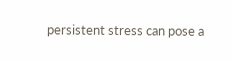persistent stress can pose a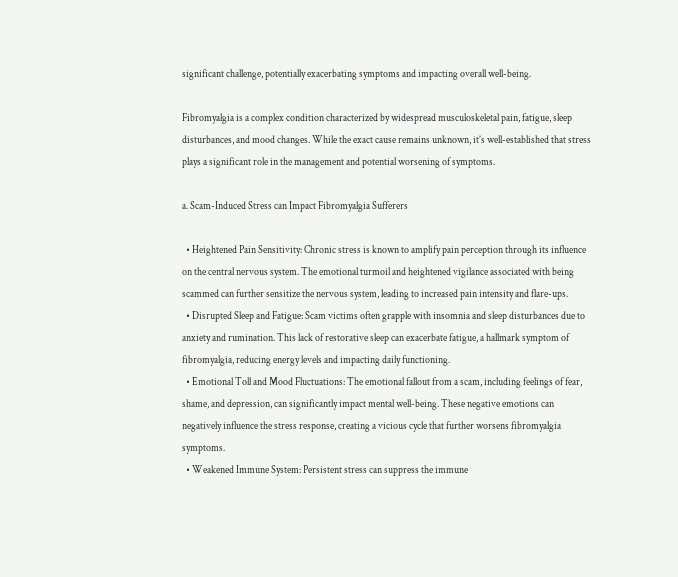significant challenge, potentially exacerbating symptoms and impacting overall well-being.

Fibromyalgia is a complex condition characterized by widespread musculoskeletal pain, fatigue, sleep disturbances, and mood changes. While the exact cause remains unknown, it’s well-established that stress plays a significant role in the management and potential worsening of symptoms.

a. Scam-Induced Stress can Impact Fibromyalgia Sufferers

  • Heightened Pain Sensitivity: Chronic stress is known to amplify pain perception through its influence on the central nervous system. The emotional turmoil and heightened vigilance associated with being scammed can further sensitize the nervous system, leading to increased pain intensity and flare-ups.
  • Disrupted Sleep and Fatigue: Scam victims often grapple with insomnia and sleep disturbances due to anxiety and rumination. This lack of restorative sleep can exacerbate fatigue, a hallmark symptom of fibromyalgia, reducing energy levels and impacting daily functioning.
  • Emotional Toll and Mood Fluctuations: The emotional fallout from a scam, including feelings of fear, shame, and depression, can significantly impact mental well-being. These negative emotions can negatively influence the stress response, creating a vicious cycle that further worsens fibromyalgia symptoms.
  • Weakened Immune System: Persistent stress can suppress the immune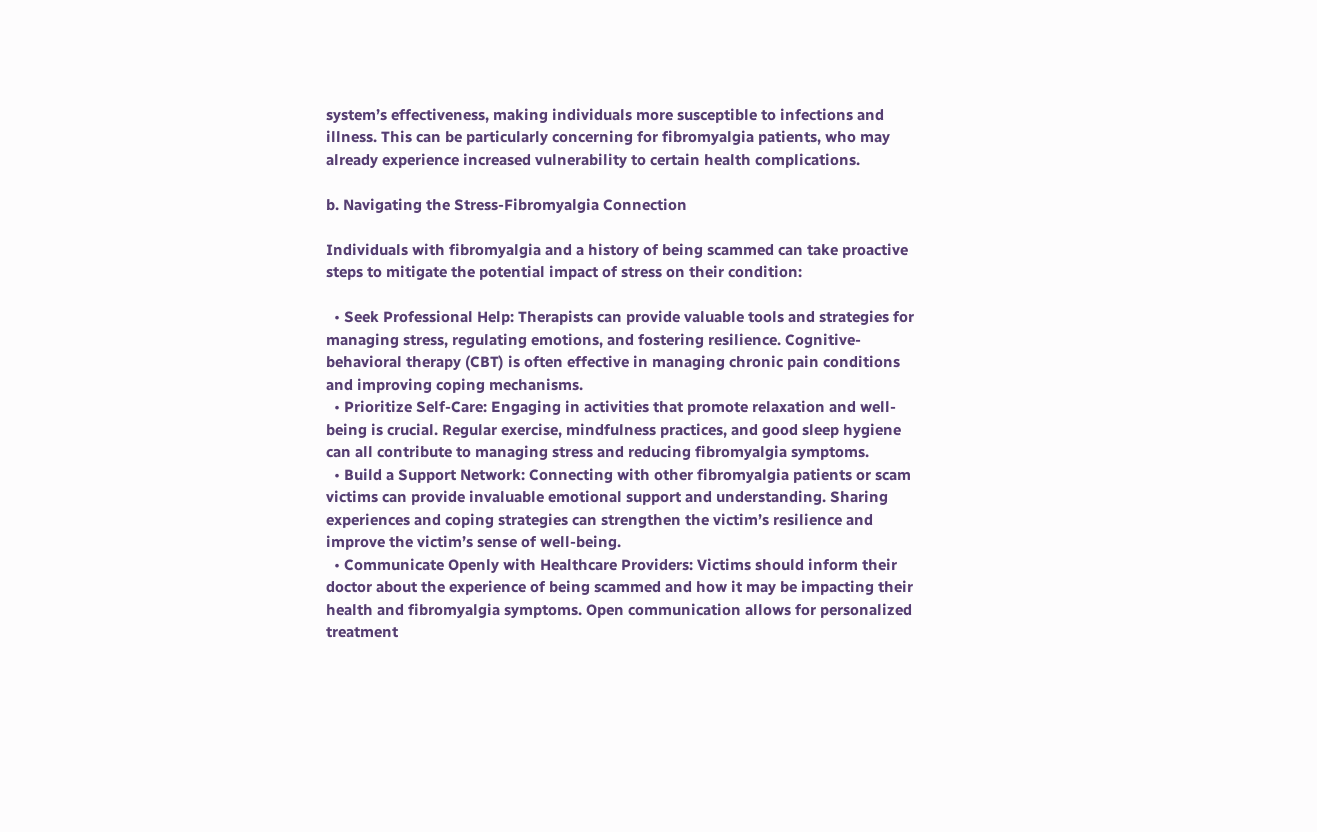system’s effectiveness, making individuals more susceptible to infections and illness. This can be particularly concerning for fibromyalgia patients, who may already experience increased vulnerability to certain health complications.

b. Navigating the Stress-Fibromyalgia Connection

Individuals with fibromyalgia and a history of being scammed can take proactive steps to mitigate the potential impact of stress on their condition:

  • Seek Professional Help: Therapists can provide valuable tools and strategies for managing stress, regulating emotions, and fostering resilience. Cognitive-behavioral therapy (CBT) is often effective in managing chronic pain conditions and improving coping mechanisms.
  • Prioritize Self-Care: Engaging in activities that promote relaxation and well-being is crucial. Regular exercise, mindfulness practices, and good sleep hygiene can all contribute to managing stress and reducing fibromyalgia symptoms.
  • Build a Support Network: Connecting with other fibromyalgia patients or scam victims can provide invaluable emotional support and understanding. Sharing experiences and coping strategies can strengthen the victim’s resilience and improve the victim’s sense of well-being.
  • Communicate Openly with Healthcare Providers: Victims should inform their doctor about the experience of being scammed and how it may be impacting their health and fibromyalgia symptoms. Open communication allows for personalized treatment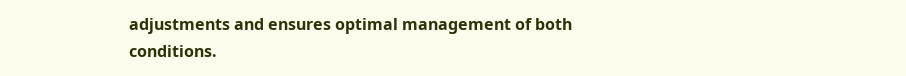adjustments and ensures optimal management of both conditions.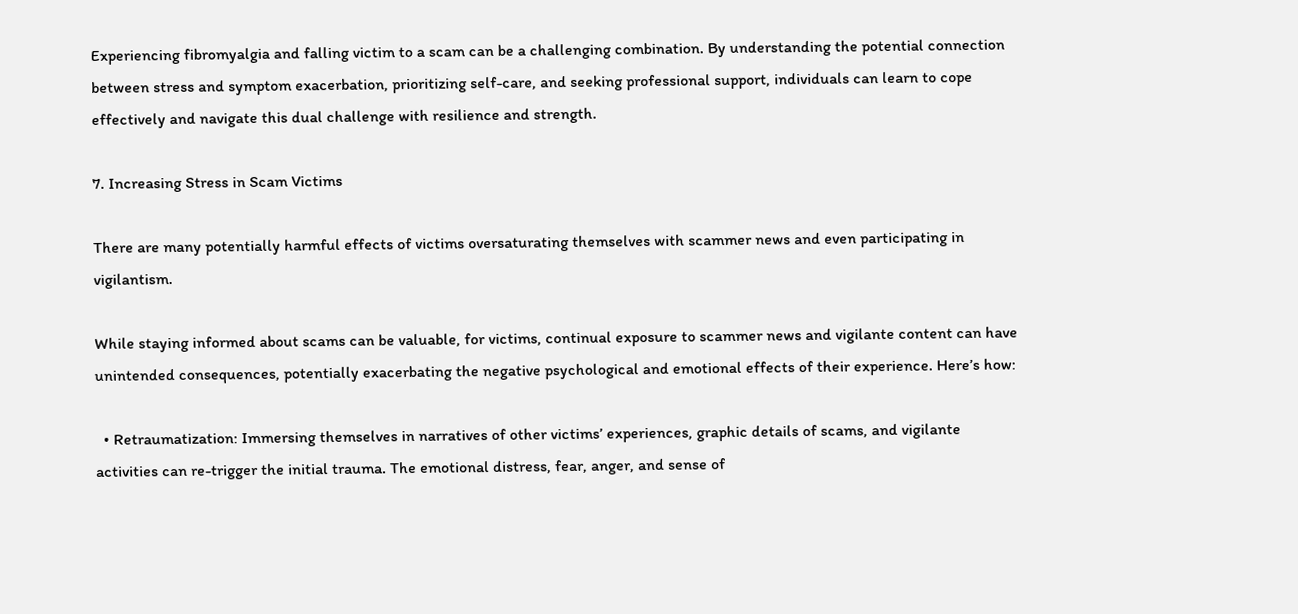Experiencing fibromyalgia and falling victim to a scam can be a challenging combination. By understanding the potential connection between stress and symptom exacerbation, prioritizing self-care, and seeking professional support, individuals can learn to cope effectively and navigate this dual challenge with resilience and strength.

7. Increasing Stress in Scam Victims

There are many potentially harmful effects of victims oversaturating themselves with scammer news and even participating in vigilantism.

While staying informed about scams can be valuable, for victims, continual exposure to scammer news and vigilante content can have unintended consequences, potentially exacerbating the negative psychological and emotional effects of their experience. Here’s how:

  • Retraumatization: Immersing themselves in narratives of other victims’ experiences, graphic details of scams, and vigilante activities can re-trigger the initial trauma. The emotional distress, fear, anger, and sense of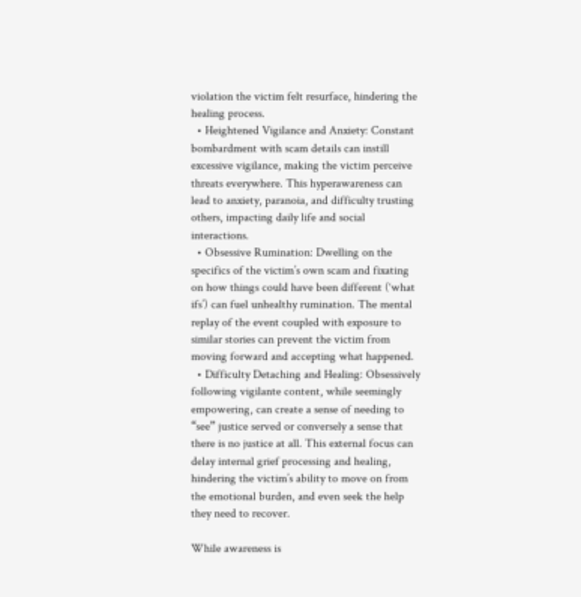violation the victim felt resurface, hindering the healing process.
  • Heightened Vigilance and Anxiety: Constant bombardment with scam details can instill excessive vigilance, making the victim perceive threats everywhere. This hyperawareness can lead to anxiety, paranoia, and difficulty trusting others, impacting daily life and social interactions.
  • Obsessive Rumination: Dwelling on the specifics of the victim’s own scam and fixating on how things could have been different (‘what ifs’) can fuel unhealthy rumination. The mental replay of the event coupled with exposure to similar stories can prevent the victim from moving forward and accepting what happened.
  • Difficulty Detaching and Healing: Obsessively following vigilante content, while seemingly empowering, can create a sense of needing to “see” justice served or conversely a sense that there is no justice at all. This external focus can delay internal grief processing and healing, hindering the victim’s ability to move on from the emotional burden, and even seek the help they need to recover.

While awareness is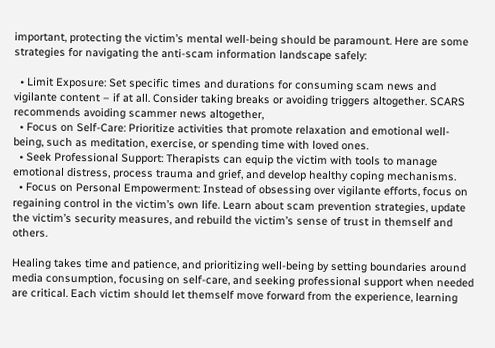important, protecting the victim’s mental well-being should be paramount. Here are some strategies for navigating the anti-scam information landscape safely:

  • Limit Exposure: Set specific times and durations for consuming scam news and vigilante content – if at all. Consider taking breaks or avoiding triggers altogether. SCARS recommends avoiding scammer news altogether,
  • Focus on Self-Care: Prioritize activities that promote relaxation and emotional well-being, such as meditation, exercise, or spending time with loved ones.
  • Seek Professional Support: Therapists can equip the victim with tools to manage emotional distress, process trauma and grief, and develop healthy coping mechanisms.
  • Focus on Personal Empowerment: Instead of obsessing over vigilante efforts, focus on regaining control in the victim’s own life. Learn about scam prevention strategies, update the victim’s security measures, and rebuild the victim’s sense of trust in themself and others.

Healing takes time and patience, and prioritizing well-being by setting boundaries around media consumption, focusing on self-care, and seeking professional support when needed are critical. Each victim should let themself move forward from the experience, learning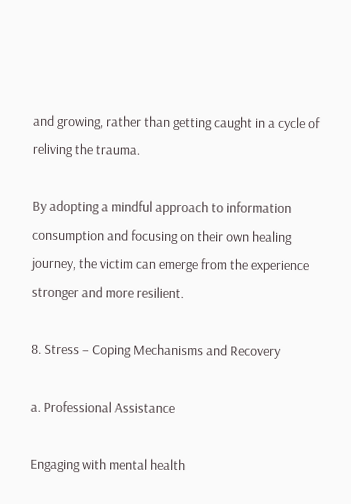and growing, rather than getting caught in a cycle of reliving the trauma.

By adopting a mindful approach to information consumption and focusing on their own healing journey, the victim can emerge from the experience stronger and more resilient.

8. Stress – Coping Mechanisms and Recovery

a. Professional Assistance

Engaging with mental health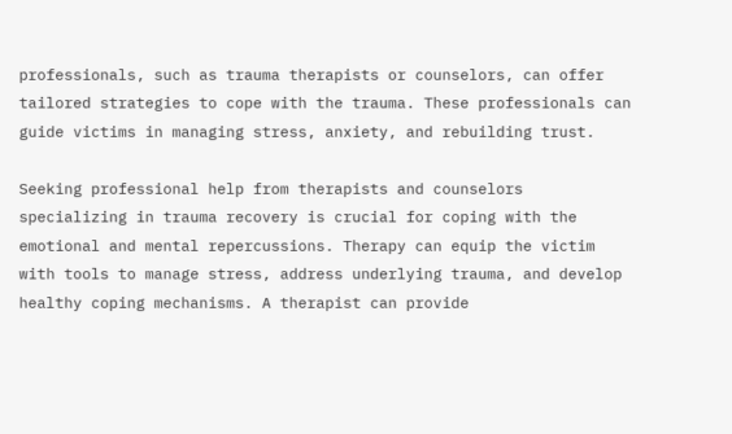professionals, such as trauma therapists or counselors, can offer tailored strategies to cope with the trauma. These professionals can guide victims in managing stress, anxiety, and rebuilding trust.

Seeking professional help from therapists and counselors specializing in trauma recovery is crucial for coping with the emotional and mental repercussions. Therapy can equip the victim with tools to manage stress, address underlying trauma, and develop healthy coping mechanisms. A therapist can provide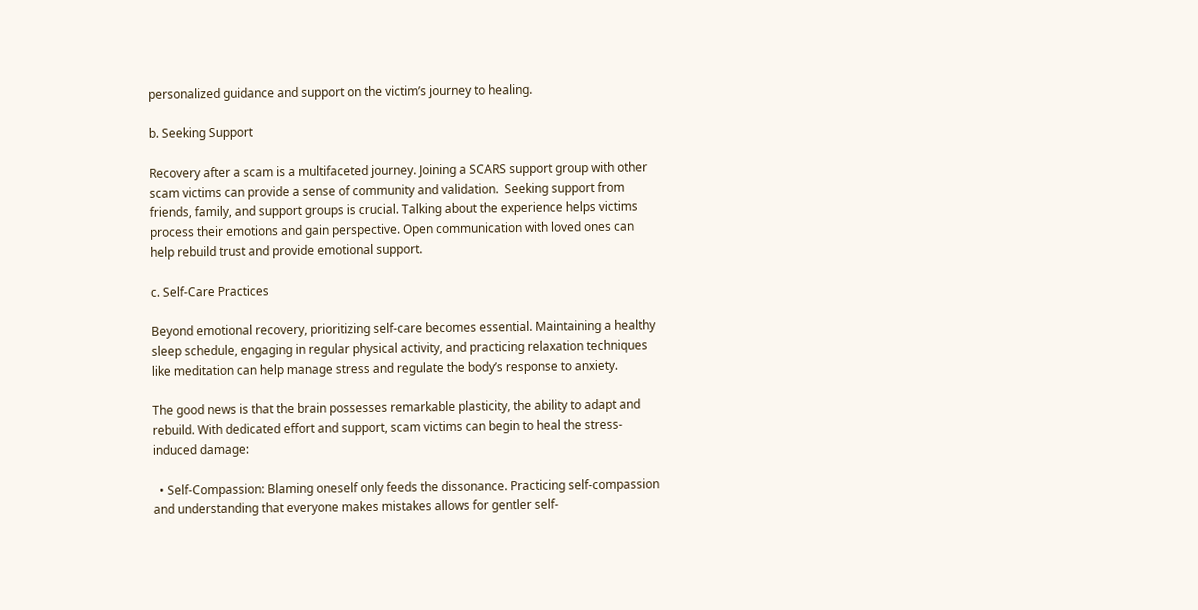personalized guidance and support on the victim’s journey to healing.

b. Seeking Support

Recovery after a scam is a multifaceted journey. Joining a SCARS support group with other scam victims can provide a sense of community and validation.  Seeking support from friends, family, and support groups is crucial. Talking about the experience helps victims process their emotions and gain perspective. Open communication with loved ones can help rebuild trust and provide emotional support.

c. Self-Care Practices

Beyond emotional recovery, prioritizing self-care becomes essential. Maintaining a healthy sleep schedule, engaging in regular physical activity, and practicing relaxation techniques like meditation can help manage stress and regulate the body’s response to anxiety.

The good news is that the brain possesses remarkable plasticity, the ability to adapt and rebuild. With dedicated effort and support, scam victims can begin to heal the stress-induced damage:

  • Self-Compassion: Blaming oneself only feeds the dissonance. Practicing self-compassion and understanding that everyone makes mistakes allows for gentler self-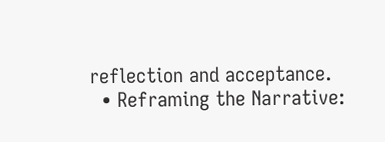reflection and acceptance.
  • Reframing the Narrative: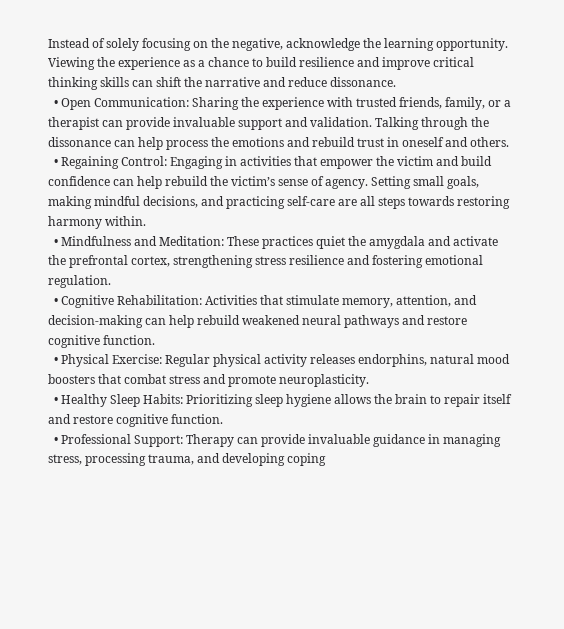Instead of solely focusing on the negative, acknowledge the learning opportunity. Viewing the experience as a chance to build resilience and improve critical thinking skills can shift the narrative and reduce dissonance.
  • Open Communication: Sharing the experience with trusted friends, family, or a therapist can provide invaluable support and validation. Talking through the dissonance can help process the emotions and rebuild trust in oneself and others.
  • Regaining Control: Engaging in activities that empower the victim and build confidence can help rebuild the victim’s sense of agency. Setting small goals, making mindful decisions, and practicing self-care are all steps towards restoring harmony within.
  • Mindfulness and Meditation: These practices quiet the amygdala and activate the prefrontal cortex, strengthening stress resilience and fostering emotional regulation.
  • Cognitive Rehabilitation: Activities that stimulate memory, attention, and decision-making can help rebuild weakened neural pathways and restore cognitive function.
  • Physical Exercise: Regular physical activity releases endorphins, natural mood boosters that combat stress and promote neuroplasticity.
  • Healthy Sleep Habits: Prioritizing sleep hygiene allows the brain to repair itself and restore cognitive function.
  • Professional Support: Therapy can provide invaluable guidance in managing stress, processing trauma, and developing coping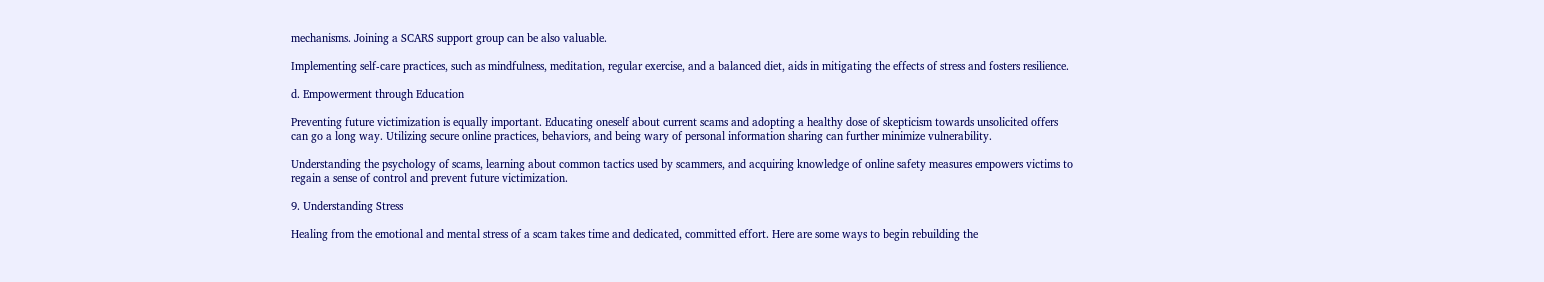mechanisms. Joining a SCARS support group can be also valuable.

Implementing self-care practices, such as mindfulness, meditation, regular exercise, and a balanced diet, aids in mitigating the effects of stress and fosters resilience.

d. Empowerment through Education

Preventing future victimization is equally important. Educating oneself about current scams and adopting a healthy dose of skepticism towards unsolicited offers can go a long way. Utilizing secure online practices, behaviors, and being wary of personal information sharing can further minimize vulnerability.

Understanding the psychology of scams, learning about common tactics used by scammers, and acquiring knowledge of online safety measures empowers victims to regain a sense of control and prevent future victimization.

9. Understanding Stress

Healing from the emotional and mental stress of a scam takes time and dedicated, committed effort. Here are some ways to begin rebuilding the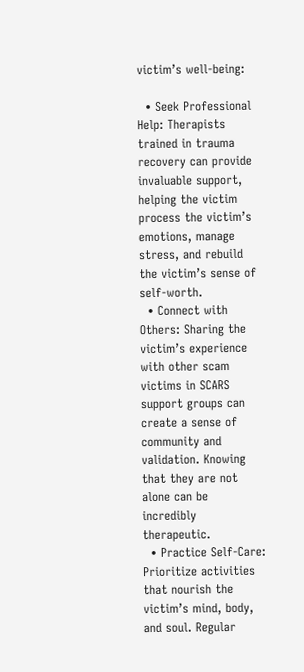victim’s well-being:

  • Seek Professional Help: Therapists trained in trauma recovery can provide invaluable support, helping the victim process the victim’s emotions, manage stress, and rebuild the victim’s sense of self-worth.
  • Connect with Others: Sharing the victim’s experience with other scam victims in SCARS support groups can create a sense of community and validation. Knowing that they are not alone can be incredibly therapeutic.
  • Practice Self-Care: Prioritize activities that nourish the victim’s mind, body, and soul. Regular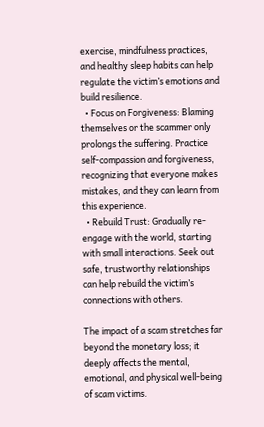exercise, mindfulness practices, and healthy sleep habits can help regulate the victim’s emotions and build resilience.
  • Focus on Forgiveness: Blaming themselves or the scammer only prolongs the suffering. Practice self-compassion and forgiveness, recognizing that everyone makes mistakes, and they can learn from this experience.
  • Rebuild Trust: Gradually re-engage with the world, starting with small interactions. Seek out safe, trustworthy relationships can help rebuild the victim’s connections with others.

The impact of a scam stretches far beyond the monetary loss; it deeply affects the mental, emotional, and physical well-being of scam victims.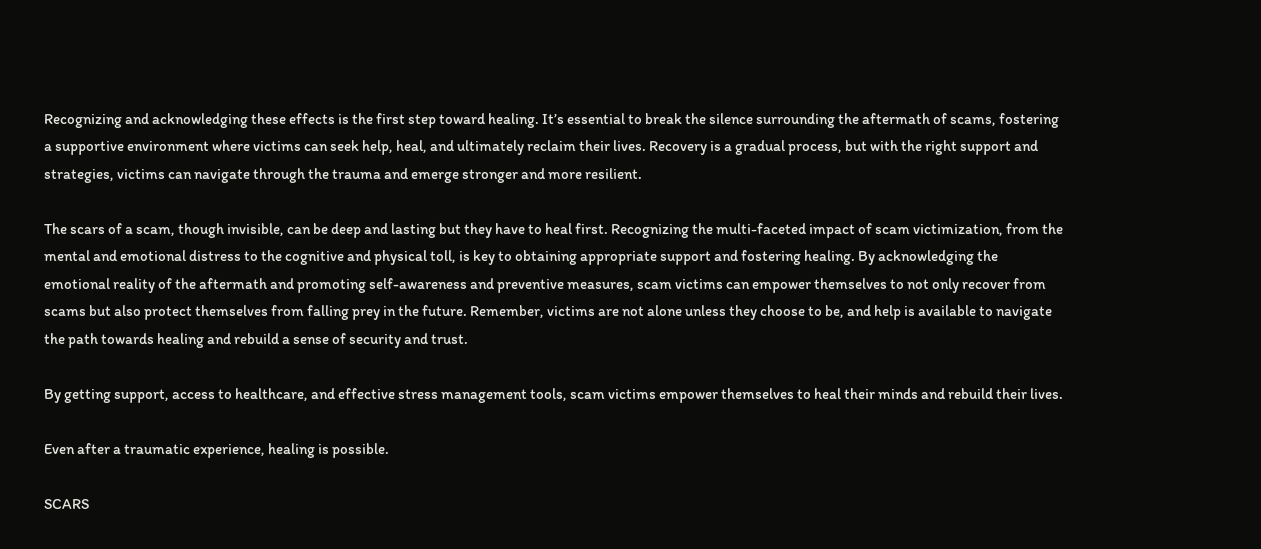Recognizing and acknowledging these effects is the first step toward healing. It’s essential to break the silence surrounding the aftermath of scams, fostering a supportive environment where victims can seek help, heal, and ultimately reclaim their lives. Recovery is a gradual process, but with the right support and strategies, victims can navigate through the trauma and emerge stronger and more resilient.

The scars of a scam, though invisible, can be deep and lasting but they have to heal first. Recognizing the multi-faceted impact of scam victimization, from the mental and emotional distress to the cognitive and physical toll, is key to obtaining appropriate support and fostering healing. By acknowledging the emotional reality of the aftermath and promoting self-awareness and preventive measures, scam victims can empower themselves to not only recover from scams but also protect themselves from falling prey in the future. Remember, victims are not alone unless they choose to be, and help is available to navigate the path towards healing and rebuild a sense of security and trust.

By getting support, access to healthcare, and effective stress management tools, scam victims empower themselves to heal their minds and rebuild their lives.

Even after a traumatic experience, healing is possible.

SCARS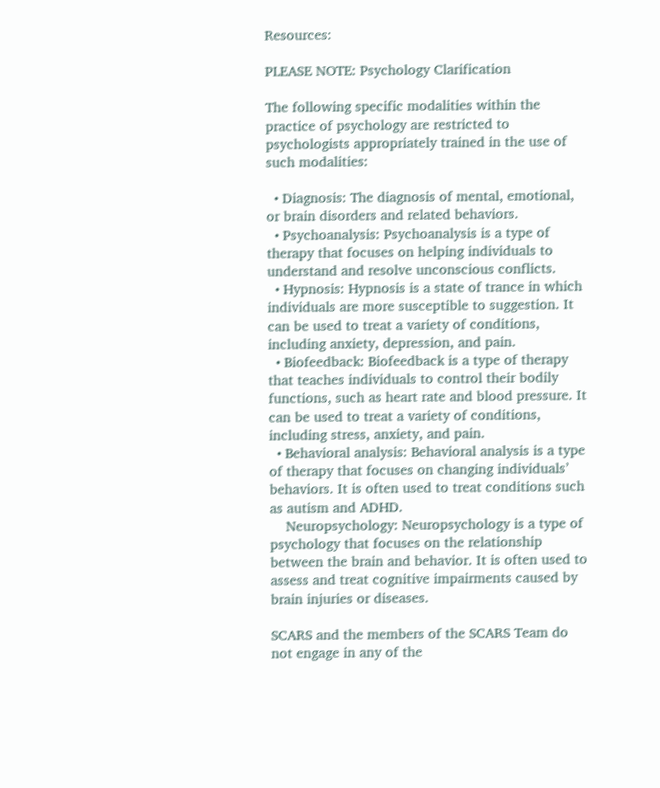Resources:

PLEASE NOTE: Psychology Clarification

The following specific modalities within the practice of psychology are restricted to psychologists appropriately trained in the use of such modalities:

  • Diagnosis: The diagnosis of mental, emotional, or brain disorders and related behaviors.
  • Psychoanalysis: Psychoanalysis is a type of therapy that focuses on helping individuals to understand and resolve unconscious conflicts.
  • Hypnosis: Hypnosis is a state of trance in which individuals are more susceptible to suggestion. It can be used to treat a variety of conditions, including anxiety, depression, and pain.
  • Biofeedback: Biofeedback is a type of therapy that teaches individuals to control their bodily functions, such as heart rate and blood pressure. It can be used to treat a variety of conditions, including stress, anxiety, and pain.
  • Behavioral analysis: Behavioral analysis is a type of therapy that focuses on changing individuals’ behaviors. It is often used to treat conditions such as autism and ADHD.
    Neuropsychology: Neuropsychology is a type of psychology that focuses on the relationship between the brain and behavior. It is often used to assess and treat cognitive impairments caused by brain injuries or diseases.

SCARS and the members of the SCARS Team do not engage in any of the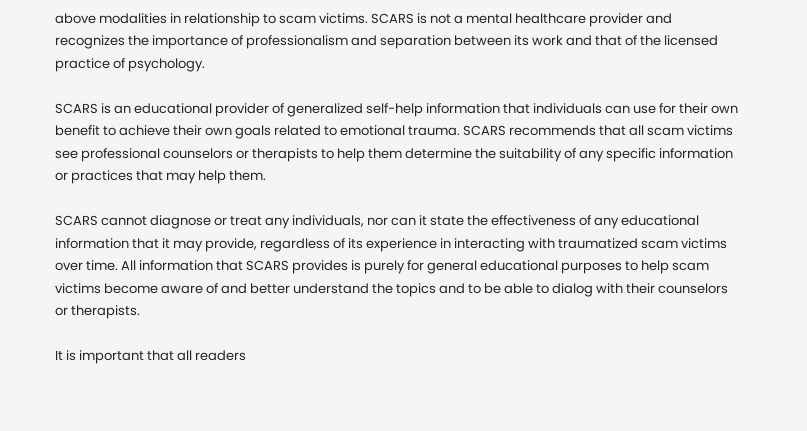above modalities in relationship to scam victims. SCARS is not a mental healthcare provider and recognizes the importance of professionalism and separation between its work and that of the licensed practice of psychology.

SCARS is an educational provider of generalized self-help information that individuals can use for their own benefit to achieve their own goals related to emotional trauma. SCARS recommends that all scam victims see professional counselors or therapists to help them determine the suitability of any specific information or practices that may help them.

SCARS cannot diagnose or treat any individuals, nor can it state the effectiveness of any educational information that it may provide, regardless of its experience in interacting with traumatized scam victims over time. All information that SCARS provides is purely for general educational purposes to help scam victims become aware of and better understand the topics and to be able to dialog with their counselors or therapists.

It is important that all readers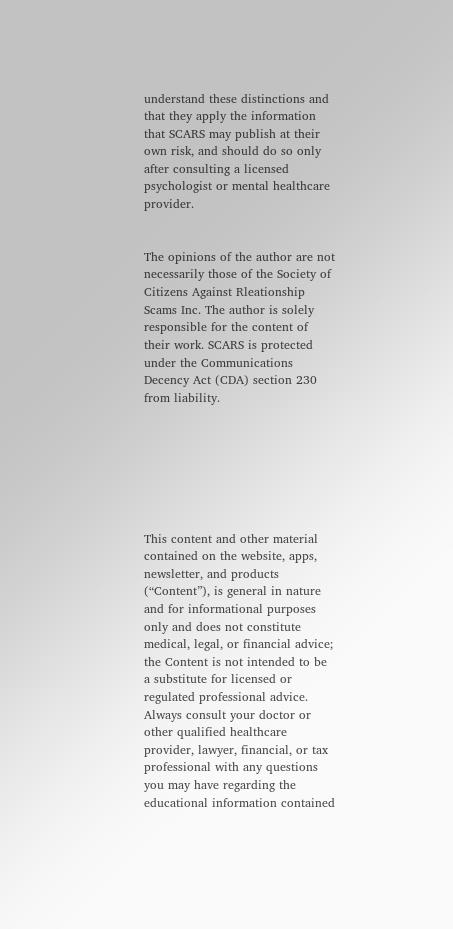understand these distinctions and that they apply the information that SCARS may publish at their own risk, and should do so only after consulting a licensed psychologist or mental healthcare provider.


The opinions of the author are not necessarily those of the Society of Citizens Against Rleationship Scams Inc. The author is solely responsible for the content of their work. SCARS is protected under the Communications Decency Act (CDA) section 230 from liability.







This content and other material contained on the website, apps, newsletter, and products (“Content”), is general in nature and for informational purposes only and does not constitute medical, legal, or financial advice; the Content is not intended to be a substitute for licensed or regulated professional advice. Always consult your doctor or other qualified healthcare provider, lawyer, financial, or tax professional with any questions you may have regarding the educational information contained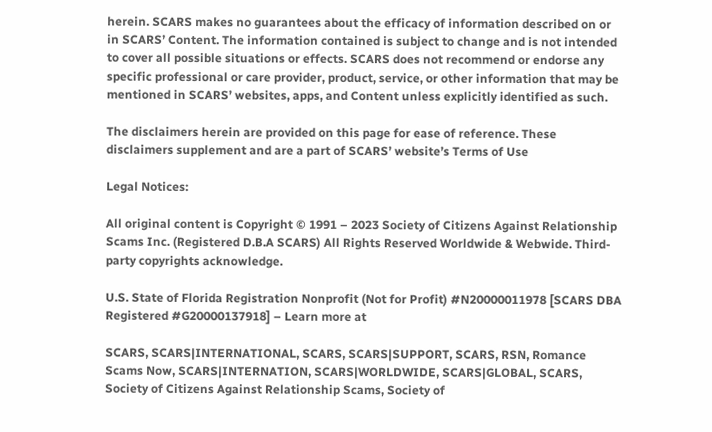herein. SCARS makes no guarantees about the efficacy of information described on or in SCARS’ Content. The information contained is subject to change and is not intended to cover all possible situations or effects. SCARS does not recommend or endorse any specific professional or care provider, product, service, or other information that may be mentioned in SCARS’ websites, apps, and Content unless explicitly identified as such.

The disclaimers herein are provided on this page for ease of reference. These disclaimers supplement and are a part of SCARS’ website’s Terms of Use

Legal Notices:

All original content is Copyright © 1991 – 2023 Society of Citizens Against Relationship Scams Inc. (Registered D.B.A SCARS) All Rights Reserved Worldwide & Webwide. Third-party copyrights acknowledge.

U.S. State of Florida Registration Nonprofit (Not for Profit) #N20000011978 [SCARS DBA Registered #G20000137918] – Learn more at

SCARS, SCARS|INTERNATIONAL, SCARS, SCARS|SUPPORT, SCARS, RSN, Romance Scams Now, SCARS|INTERNATION, SCARS|WORLDWIDE, SCARS|GLOBAL, SCARS, Society of Citizens Against Relationship Scams, Society of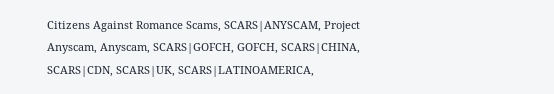Citizens Against Romance Scams, SCARS|ANYSCAM, Project Anyscam, Anyscam, SCARS|GOFCH, GOFCH, SCARS|CHINA, SCARS|CDN, SCARS|UK, SCARS|LATINOAMERICA,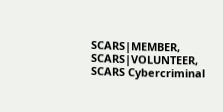SCARS|MEMBER, SCARS|VOLUNTEER, SCARS Cybercriminal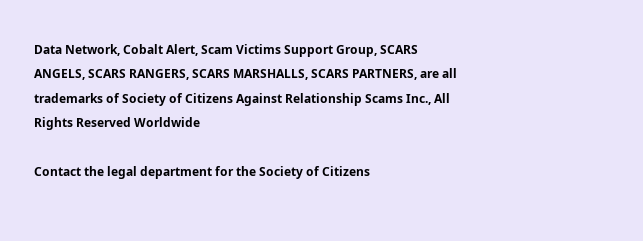Data Network, Cobalt Alert, Scam Victims Support Group, SCARS ANGELS, SCARS RANGERS, SCARS MARSHALLS, SCARS PARTNERS, are all trademarks of Society of Citizens Against Relationship Scams Inc., All Rights Reserved Worldwide

Contact the legal department for the Society of Citizens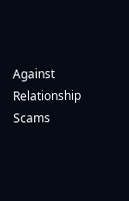Against Relationship Scams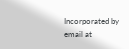Incorporated by email at